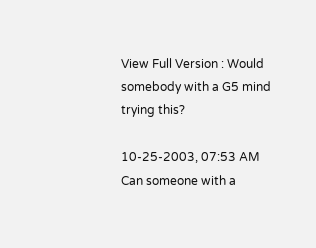View Full Version : Would somebody with a G5 mind trying this?

10-25-2003, 07:53 AM
Can someone with a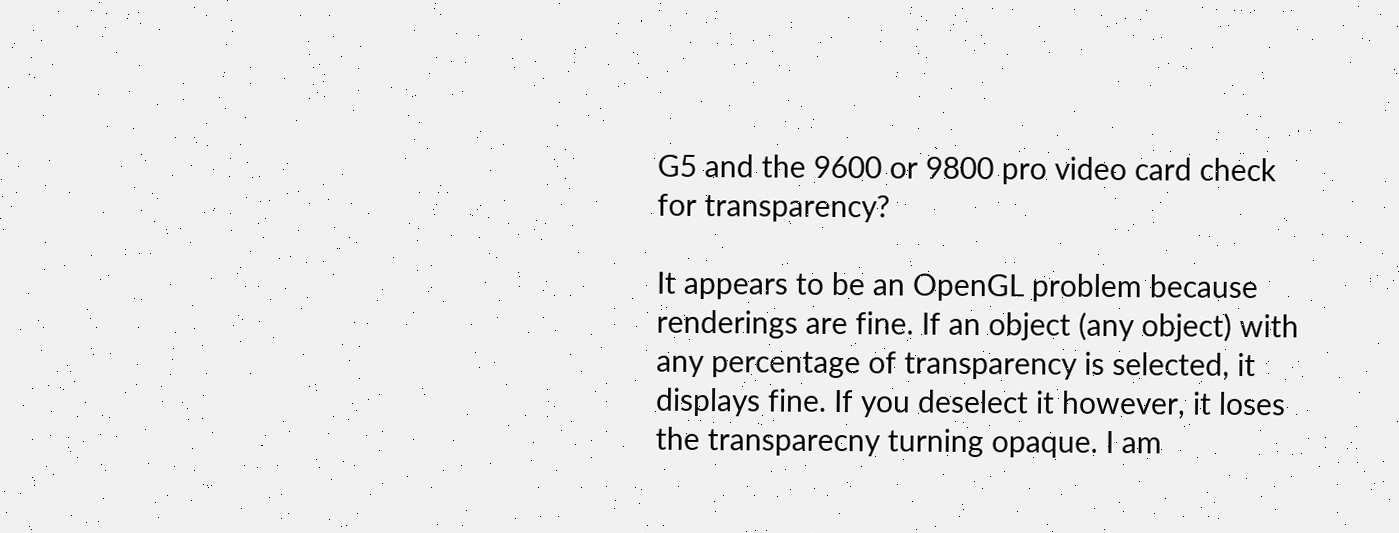G5 and the 9600 or 9800 pro video card check for transparency?

It appears to be an OpenGL problem because renderings are fine. If an object (any object) with any percentage of transparency is selected, it displays fine. If you deselect it however, it loses the transparecny turning opaque. I am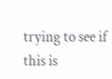trying to see if this is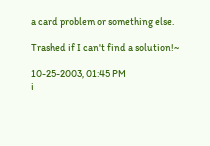a card problem or something else.

Trashed if I can't find a solution!~

10-25-2003, 01:45 PM
i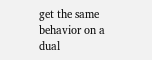get the same behavior on a dual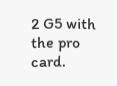2 G5 with the pro card.